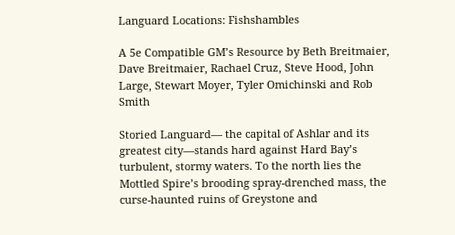Languard Locations: Fishshambles

A 5e Compatible GM’s Resource by Beth Breitmaier, Dave Breitmaier, Rachael Cruz, Steve Hood, John Large, Stewart Moyer, Tyler Omichinski and Rob Smith

Storied Languard— the capital of Ashlar and its greatest city—stands hard against Hard Bay’s turbulent, stormy waters. To the north lies the Mottled Spire’s brooding spray-drenched mass, the curse-haunted ruins of Greystone and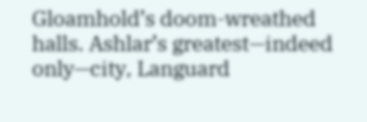Gloamhold’s doom-wreathed halls. Ashlar’s greatest—indeed only—city, Languard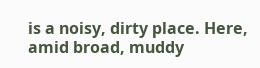is a noisy, dirty place. Here, amid broad, muddy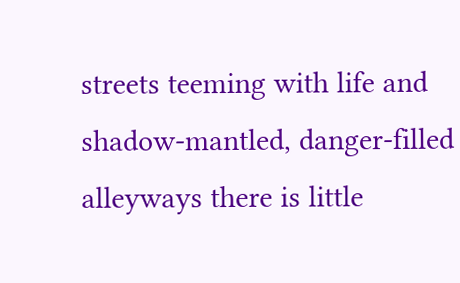streets teeming with life and shadow-mantled, danger-filled alleyways there is little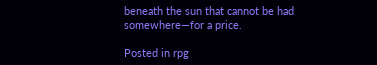beneath the sun that cannot be had somewhere—for a price.

Posted in rpg